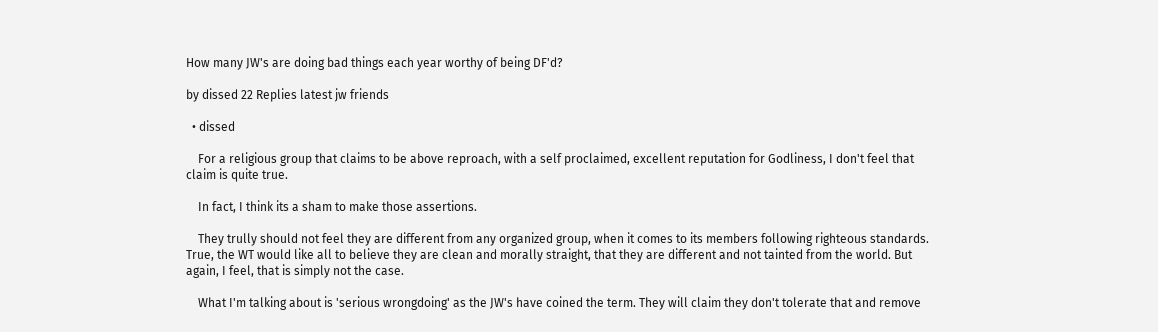How many JW's are doing bad things each year worthy of being DF'd?

by dissed 22 Replies latest jw friends

  • dissed

    For a religious group that claims to be above reproach, with a self proclaimed, excellent reputation for Godliness, I don't feel that claim is quite true.

    In fact, I think its a sham to make those assertions.

    They trully should not feel they are different from any organized group, when it comes to its members following righteous standards. True, the WT would like all to believe they are clean and morally straight, that they are different and not tainted from the world. But again, I feel, that is simply not the case.

    What I'm talking about is 'serious wrongdoing' as the JW's have coined the term. They will claim they don't tolerate that and remove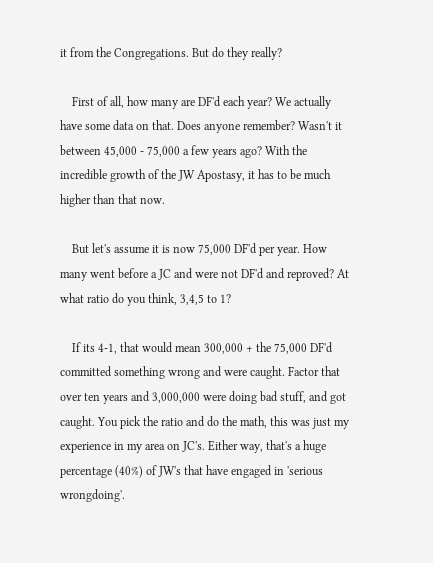it from the Congregations. But do they really?

    First of all, how many are DF'd each year? We actually have some data on that. Does anyone remember? Wasn't it between 45,000 - 75,000 a few years ago? With the incredible growth of the JW Apostasy, it has to be much higher than that now.

    But let's assume it is now 75,000 DF'd per year. How many went before a JC and were not DF'd and reproved? At what ratio do you think, 3,4,5 to 1?

    If its 4-1, that would mean 300,000 + the 75,000 DF'd committed something wrong and were caught. Factor that over ten years and 3,000,000 were doing bad stuff, and got caught. You pick the ratio and do the math, this was just my experience in my area on JC's. Either way, that's a huge percentage (40%) of JW's that have engaged in 'serious wrongdoing'.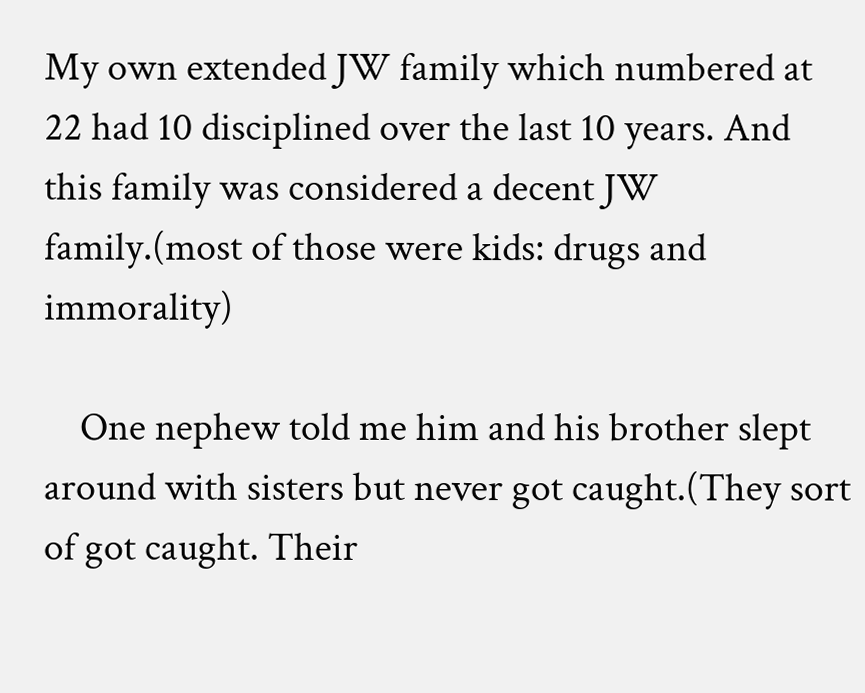My own extended JW family which numbered at 22 had 10 disciplined over the last 10 years. And this family was considered a decent JW family.(most of those were kids: drugs and immorality)

    One nephew told me him and his brother slept around with sisters but never got caught.(They sort of got caught. Their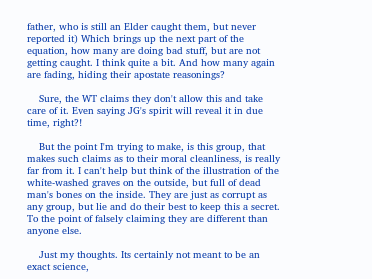father, who is still an Elder caught them, but never reported it) Which brings up the next part of the equation, how many are doing bad stuff, but are not getting caught. I think quite a bit. And how many again are fading, hiding their apostate reasonings?

    Sure, the WT claims they don't allow this and take care of it. Even saying JG's spirit will reveal it in due time, right?!

    But the point I'm trying to make, is this group, that makes such claims as to their moral cleanliness, is really far from it. I can't help but think of the illustration of the white-washed graves on the outside, but full of dead man's bones on the inside. They are just as corrupt as any group, but lie and do their best to keep this a secret. To the point of falsely claiming they are different than anyone else.

    Just my thoughts. Its certainly not meant to be an exact science,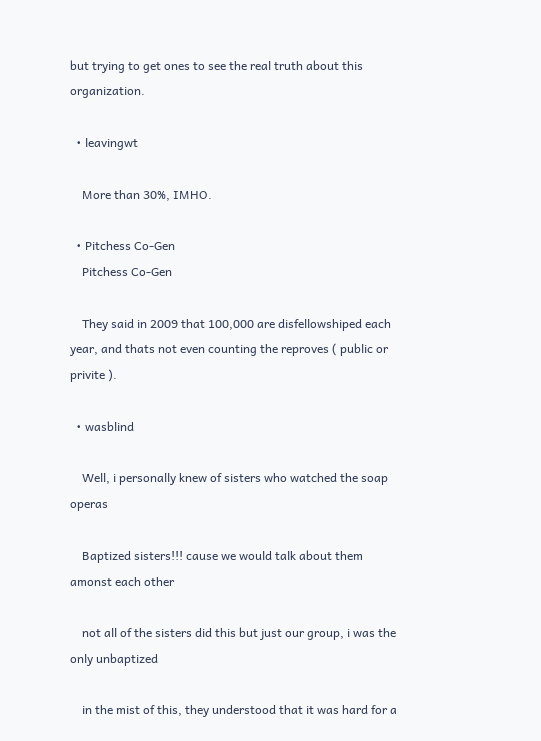but trying to get ones to see the real truth about this organization.

  • leavingwt

    More than 30%, IMHO.

  • Pitchess Co-Gen
    Pitchess Co-Gen

    They said in 2009 that 100,000 are disfellowshiped each year, and thats not even counting the reproves ( public or privite ).

  • wasblind

    Well, i personally knew of sisters who watched the soap operas

    Baptized sisters!!! cause we would talk about them amonst each other

    not all of the sisters did this but just our group, i was the only unbaptized

    in the mist of this, they understood that it was hard for a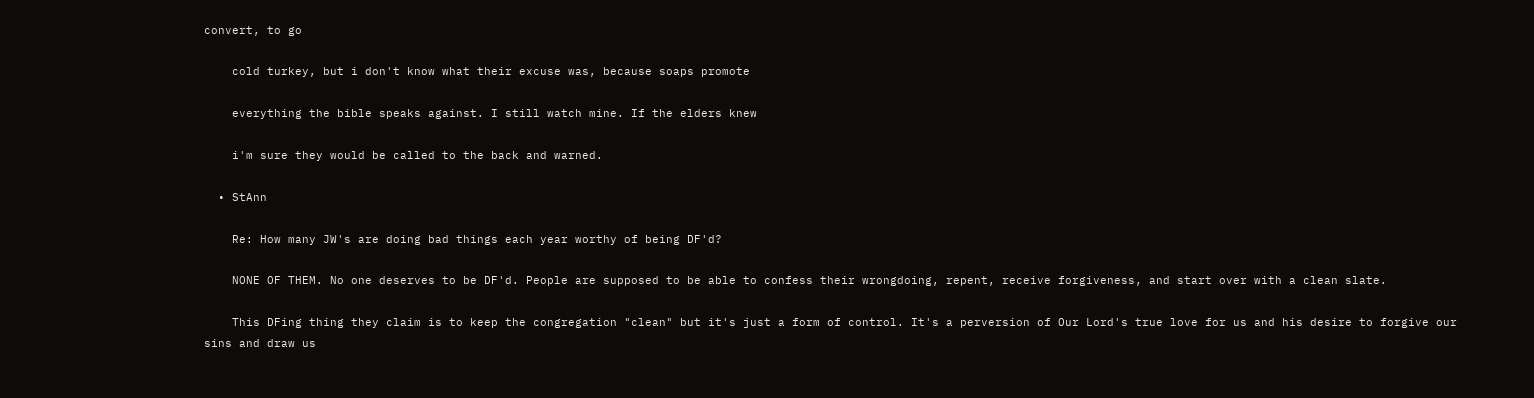convert, to go

    cold turkey, but i don't know what their excuse was, because soaps promote

    everything the bible speaks against. I still watch mine. If the elders knew

    i'm sure they would be called to the back and warned.

  • StAnn

    Re: How many JW's are doing bad things each year worthy of being DF'd?

    NONE OF THEM. No one deserves to be DF'd. People are supposed to be able to confess their wrongdoing, repent, receive forgiveness, and start over with a clean slate.

    This DFing thing they claim is to keep the congregation "clean" but it's just a form of control. It's a perversion of Our Lord's true love for us and his desire to forgive our sins and draw us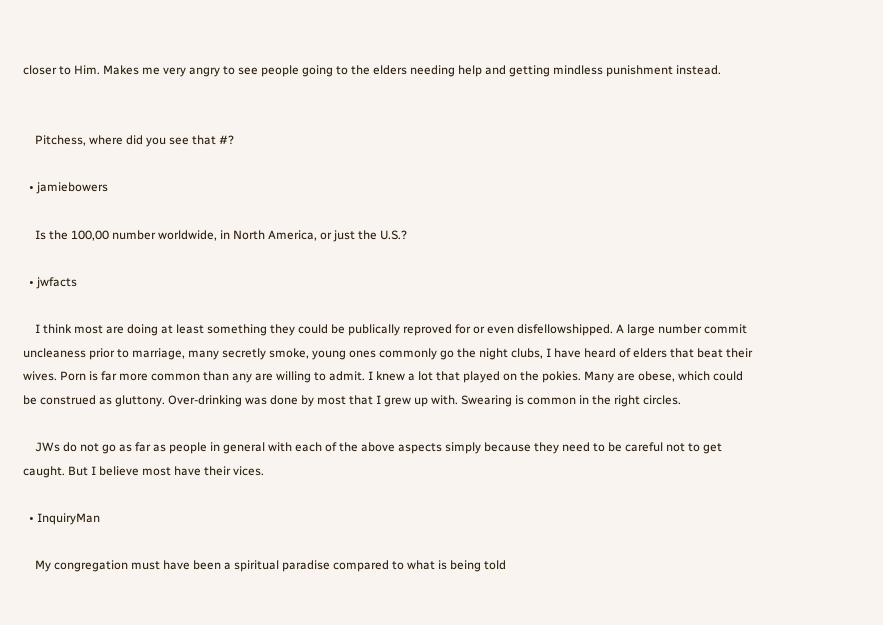closer to Him. Makes me very angry to see people going to the elders needing help and getting mindless punishment instead.


    Pitchess, where did you see that #?

  • jamiebowers

    Is the 100,00 number worldwide, in North America, or just the U.S.?

  • jwfacts

    I think most are doing at least something they could be publically reproved for or even disfellowshipped. A large number commit uncleaness prior to marriage, many secretly smoke, young ones commonly go the night clubs, I have heard of elders that beat their wives. Porn is far more common than any are willing to admit. I knew a lot that played on the pokies. Many are obese, which could be construed as gluttony. Over-drinking was done by most that I grew up with. Swearing is common in the right circles.

    JWs do not go as far as people in general with each of the above aspects simply because they need to be careful not to get caught. But I believe most have their vices.

  • InquiryMan

    My congregation must have been a spiritual paradise compared to what is being told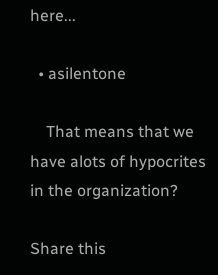here...

  • asilentone

    That means that we have alots of hypocrites in the organization?

Share this